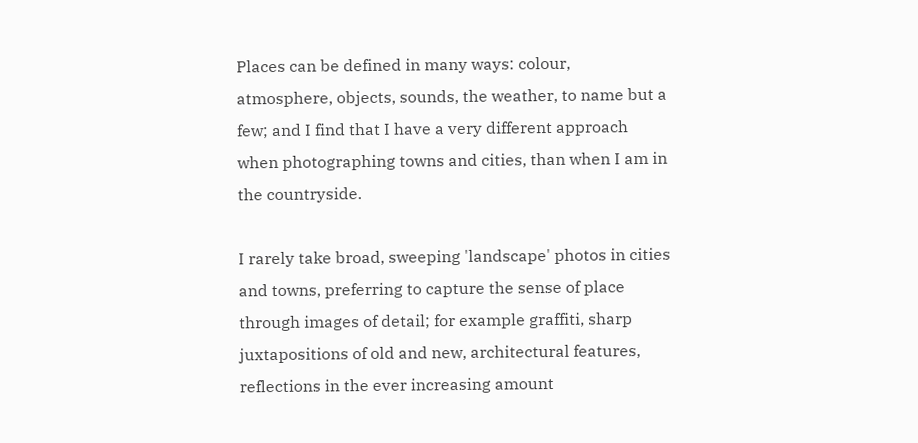Places can be defined in many ways: colour, atmosphere, objects, sounds, the weather, to name but a few; and I find that I have a very different approach when photographing towns and cities, than when I am in the countryside.

I rarely take broad, sweeping 'landscape' photos in cities and towns, preferring to capture the sense of place through images of detail; for example graffiti, sharp juxtapositions of old and new, architectural features, reflections in the ever increasing amount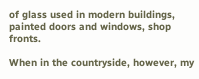of glass used in modern buildings, painted doors and windows, shop fronts.

When in the countryside, however, my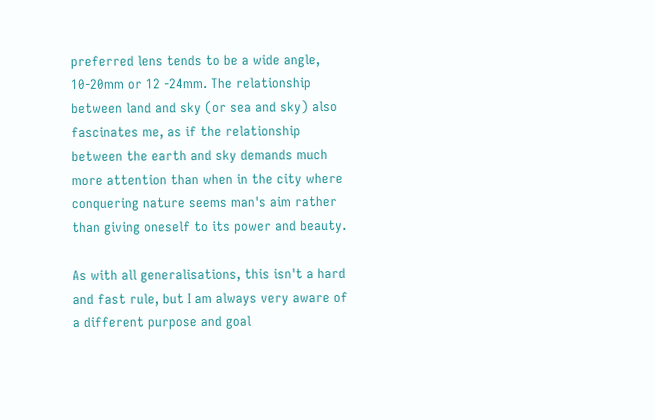preferred lens tends to be a wide angle, 10-20mm or 12 -24mm. The relationship between land and sky (or sea and sky) also fascinates me, as if the relationship between the earth and sky demands much more attention than when in the city where conquering nature seems man's aim rather than giving oneself to its power and beauty.

As with all generalisations, this isn't a hard and fast rule, but I am always very aware of a different purpose and goal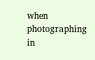when photographing in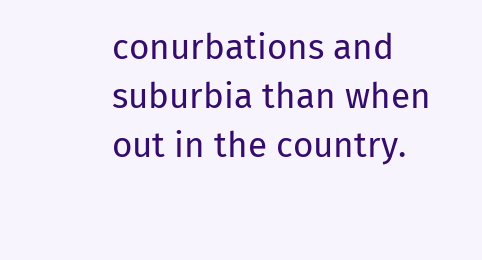conurbations and suburbia than when out in the country.